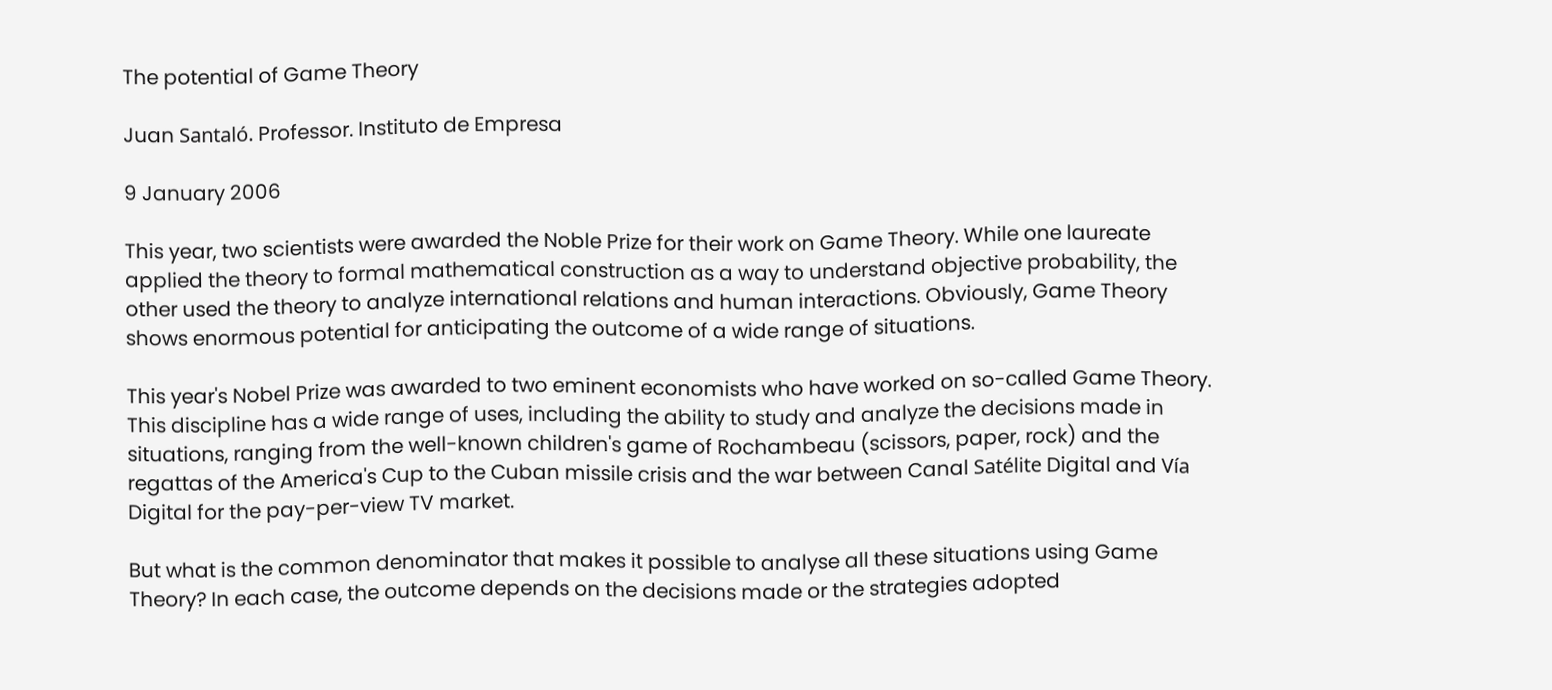The potential of Game Theory

Juan Santaló. Professor. Instituto de Empresa

9 January 2006

This year, two scientists were awarded the Noble Prize for their work on Game Theory. While one laureate applied the theory to formal mathematical construction as a way to understand objective probability, the other used the theory to analyze international relations and human interactions. Obviously, Game Theory shows enormous potential for anticipating the outcome of a wide range of situations.

This year's Nobel Prize was awarded to two eminent economists who have worked on so-called Game Theory. This discipline has a wide range of uses, including the ability to study and analyze the decisions made in situations, ranging from the well-known children's game of Rochambeau (scissors, paper, rock) and the regattas of the America's Cup to the Cuban missile crisis and the war between Canal Satélite Digital and Vía Digital for the pay-per-view TV market.

But what is the common denominator that makes it possible to analyse all these situations using Game Theory? In each case, the outcome depends on the decisions made or the strategies adopted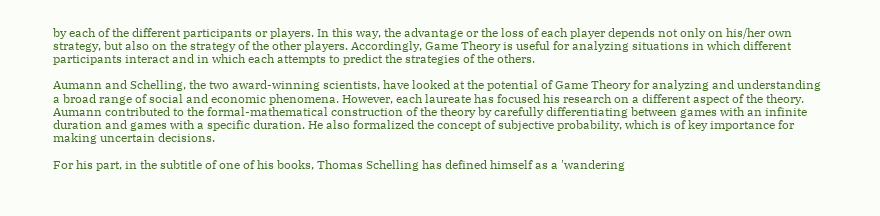by each of the different participants or players. In this way, the advantage or the loss of each player depends not only on his/her own strategy, but also on the strategy of the other players. Accordingly, Game Theory is useful for analyzing situations in which different participants interact and in which each attempts to predict the strategies of the others.

Aumann and Schelling, the two award-winning scientists, have looked at the potential of Game Theory for analyzing and understanding a broad range of social and economic phenomena. However, each laureate has focused his research on a different aspect of the theory. Aumann contributed to the formal-mathematical construction of the theory by carefully differentiating between games with an infinite duration and games with a specific duration. He also formalized the concept of subjective probability, which is of key importance for making uncertain decisions.

For his part, in the subtitle of one of his books, Thomas Schelling has defined himself as a 'wandering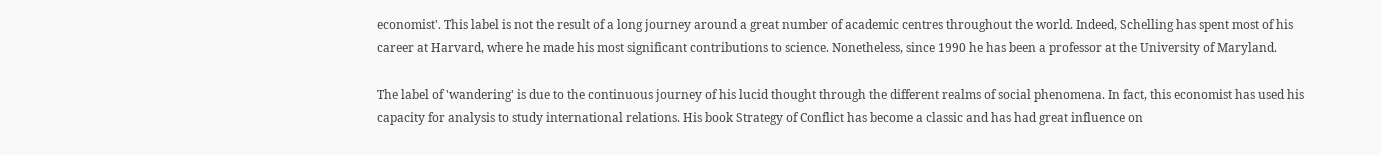economist'. This label is not the result of a long journey around a great number of academic centres throughout the world. Indeed, Schelling has spent most of his career at Harvard, where he made his most significant contributions to science. Nonetheless, since 1990 he has been a professor at the University of Maryland.

The label of 'wandering' is due to the continuous journey of his lucid thought through the different realms of social phenomena. In fact, this economist has used his capacity for analysis to study international relations. His book Strategy of Conflict has become a classic and has had great influence on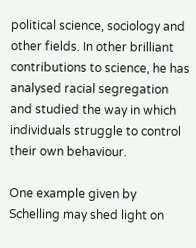political science, sociology and other fields. In other brilliant contributions to science, he has analysed racial segregation and studied the way in which individuals struggle to control their own behaviour.

One example given by Schelling may shed light on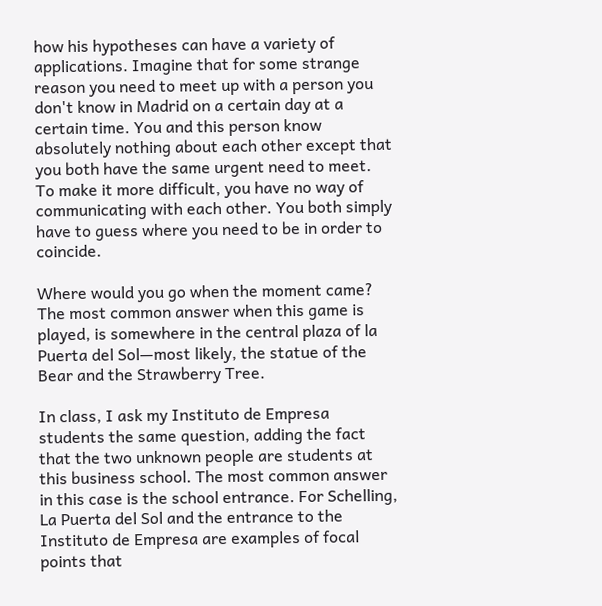how his hypotheses can have a variety of applications. Imagine that for some strange reason you need to meet up with a person you don't know in Madrid on a certain day at a certain time. You and this person know absolutely nothing about each other except that you both have the same urgent need to meet. To make it more difficult, you have no way of communicating with each other. You both simply have to guess where you need to be in order to coincide.

Where would you go when the moment came? The most common answer when this game is played, is somewhere in the central plaza of la Puerta del Sol—most likely, the statue of the Bear and the Strawberry Tree.

In class, I ask my Instituto de Empresa students the same question, adding the fact that the two unknown people are students at this business school. The most common answer in this case is the school entrance. For Schelling, La Puerta del Sol and the entrance to the Instituto de Empresa are examples of focal points that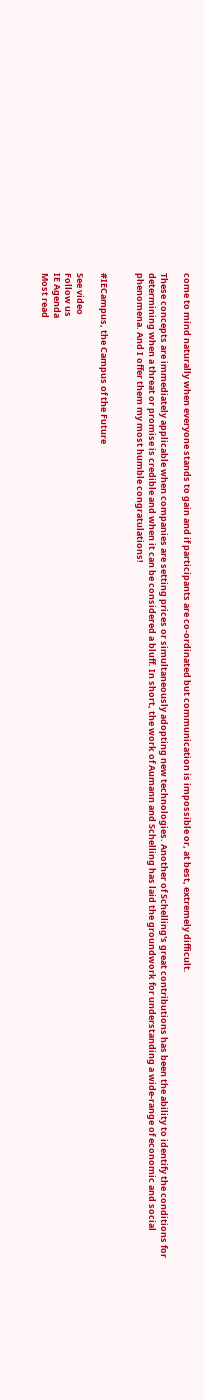come to mind naturally when everyone stands to gain and if participants are co-ordinated but communication is impossible or, at best, extremely difficult.

These concepts are immediately applicable when companies are setting prices or simultaneously adopting new technologies. Another of Schelling's great contributions has been the ability to identify the conditions for determining when a threat or promise is credible and when it can be considered a bluff. In short, the work of Aumann and Schelling has laid the groundwork for understanding a wide-range of economic and social phenomena. And I offer them my most humble congratulations!


#IECampus, the Campus of the Future

See video
Follow us
IE Agenda
Most read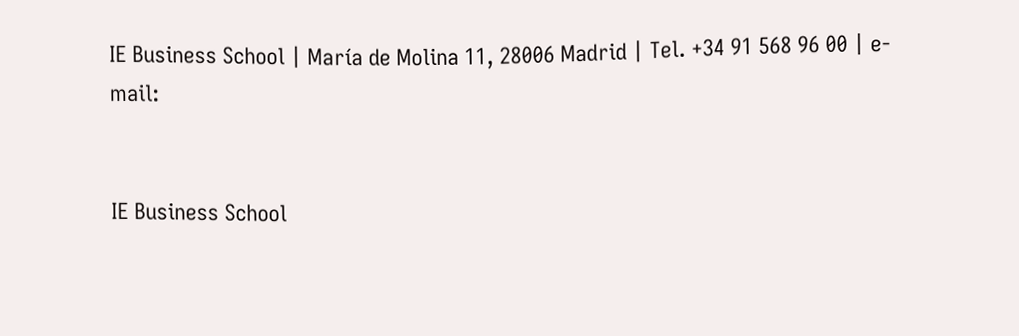IE Business School | María de Molina 11, 28006 Madrid | Tel. +34 91 568 96 00 | e-mail:


IE Business School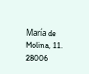María de Molina, 11. 28006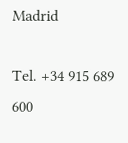Madrid

Tel. +34 915 689 600